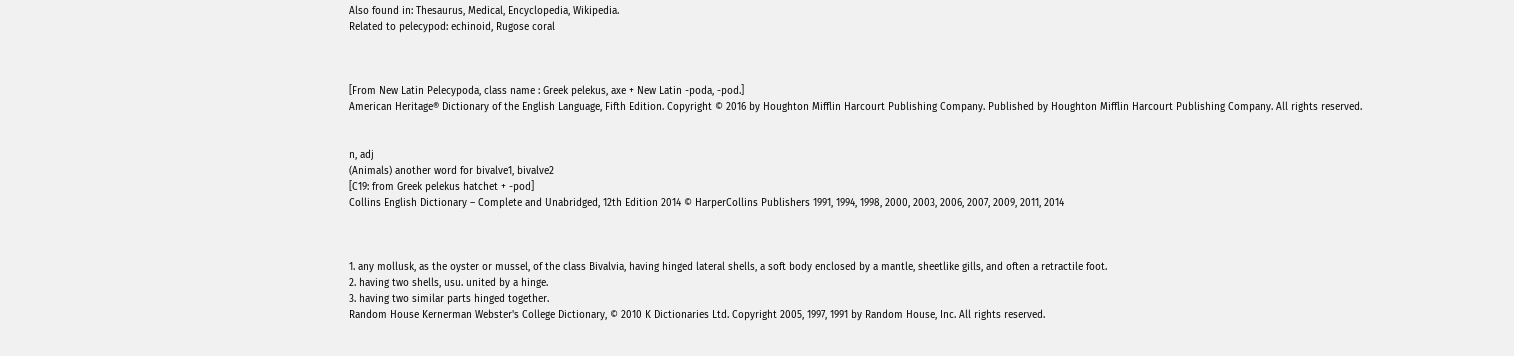Also found in: Thesaurus, Medical, Encyclopedia, Wikipedia.
Related to pelecypod: echinoid, Rugose coral



[From New Latin Pelecypoda, class name : Greek pelekus, axe + New Latin -poda, -pod.]
American Heritage® Dictionary of the English Language, Fifth Edition. Copyright © 2016 by Houghton Mifflin Harcourt Publishing Company. Published by Houghton Mifflin Harcourt Publishing Company. All rights reserved.


n, adj
(Animals) another word for bivalve1, bivalve2
[C19: from Greek pelekus hatchet + -pod]
Collins English Dictionary – Complete and Unabridged, 12th Edition 2014 © HarperCollins Publishers 1991, 1994, 1998, 2000, 2003, 2006, 2007, 2009, 2011, 2014



1. any mollusk, as the oyster or mussel, of the class Bivalvia, having hinged lateral shells, a soft body enclosed by a mantle, sheetlike gills, and often a retractile foot.
2. having two shells, usu. united by a hinge.
3. having two similar parts hinged together.
Random House Kernerman Webster's College Dictionary, © 2010 K Dictionaries Ltd. Copyright 2005, 1997, 1991 by Random House, Inc. All rights reserved.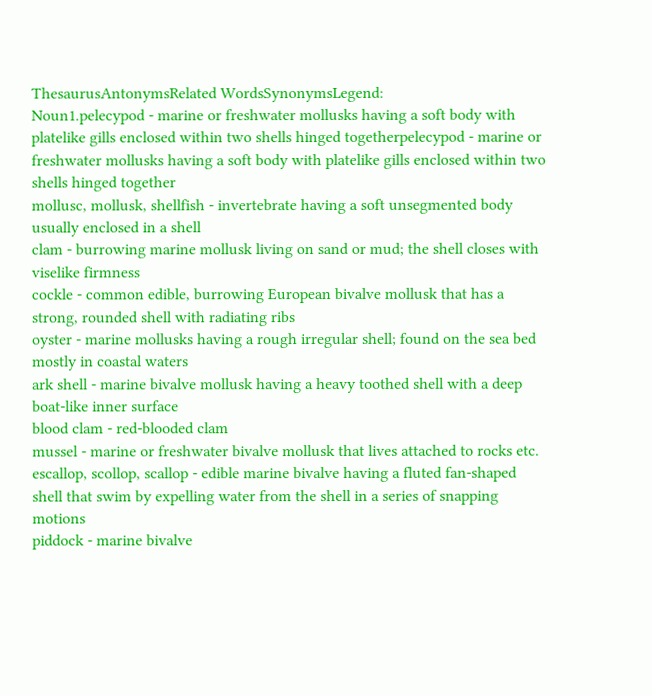ThesaurusAntonymsRelated WordsSynonymsLegend:
Noun1.pelecypod - marine or freshwater mollusks having a soft body with platelike gills enclosed within two shells hinged togetherpelecypod - marine or freshwater mollusks having a soft body with platelike gills enclosed within two shells hinged together
mollusc, mollusk, shellfish - invertebrate having a soft unsegmented body usually enclosed in a shell
clam - burrowing marine mollusk living on sand or mud; the shell closes with viselike firmness
cockle - common edible, burrowing European bivalve mollusk that has a strong, rounded shell with radiating ribs
oyster - marine mollusks having a rough irregular shell; found on the sea bed mostly in coastal waters
ark shell - marine bivalve mollusk having a heavy toothed shell with a deep boat-like inner surface
blood clam - red-blooded clam
mussel - marine or freshwater bivalve mollusk that lives attached to rocks etc.
escallop, scollop, scallop - edible marine bivalve having a fluted fan-shaped shell that swim by expelling water from the shell in a series of snapping motions
piddock - marine bivalve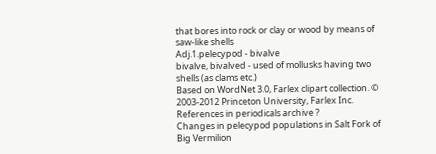that bores into rock or clay or wood by means of saw-like shells
Adj.1.pelecypod - bivalve
bivalve, bivalved - used of mollusks having two shells (as clams etc.)
Based on WordNet 3.0, Farlex clipart collection. © 2003-2012 Princeton University, Farlex Inc.
References in periodicals archive ?
Changes in pelecypod populations in Salt Fork of Big Vermilion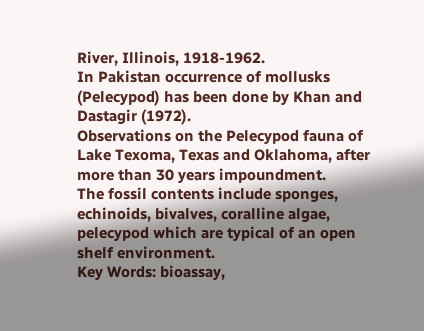River, Illinois, 1918-1962.
In Pakistan occurrence of mollusks (Pelecypod) has been done by Khan and Dastagir (1972).
Observations on the Pelecypod fauna of Lake Texoma, Texas and Oklahoma, after more than 30 years impoundment.
The fossil contents include sponges, echinoids, bivalves, coralline algae, pelecypod which are typical of an open shelf environment.
Key Words: bioassay,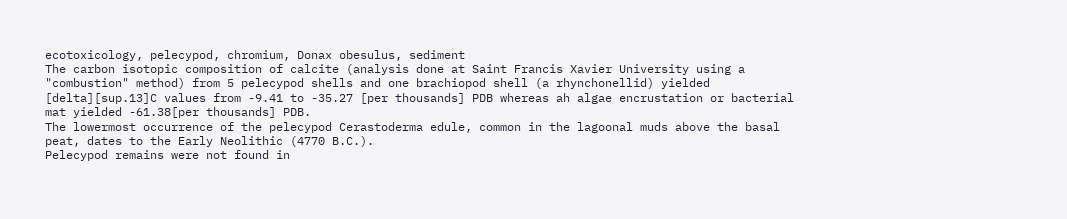ecotoxicology, pelecypod, chromium, Donax obesulus, sediment
The carbon isotopic composition of calcite (analysis done at Saint Francis Xavier University using a "combustion" method) from 5 pelecypod shells and one brachiopod shell (a rhynchonellid) yielded [delta][sup.13]C values from -9.41 to -35.27 [per thousands] PDB whereas ah algae encrustation or bacterial mat yielded -61.38[per thousands] PDB.
The lowermost occurrence of the pelecypod Cerastoderma edule, common in the lagoonal muds above the basal peat, dates to the Early Neolithic (4770 B.C.).
Pelecypod remains were not found in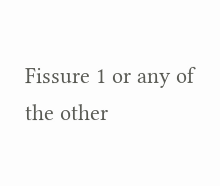Fissure 1 or any of the other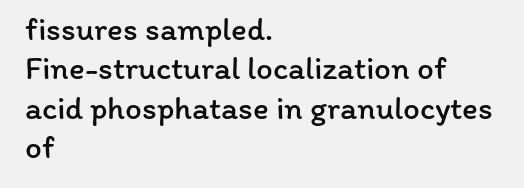fissures sampled.
Fine-structural localization of acid phosphatase in granulocytes of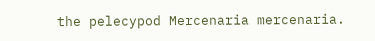the pelecypod Mercenaria mercenaria.